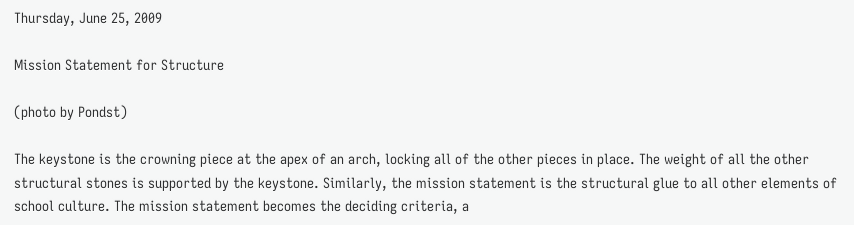Thursday, June 25, 2009

Mission Statement for Structure

(photo by Pondst)

The keystone is the crowning piece at the apex of an arch, locking all of the other pieces in place. The weight of all the other structural stones is supported by the keystone. Similarly, the mission statement is the structural glue to all other elements of school culture. The mission statement becomes the deciding criteria, a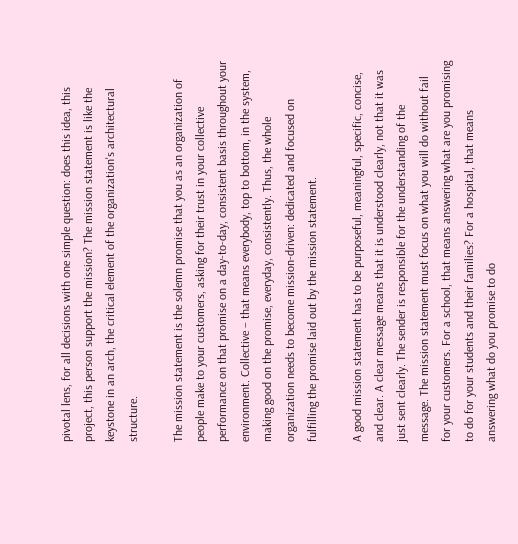pivotal lens, for all decisions with one simple question: does this idea, this project, this person support the mission? The mission statement is like the keystone in an arch, the critical element of the organization's architectural structure.

The mission statement is the solemn promise that you as an organization of people make to your customers, asking for their trust in your collective performance on that promise on a day-to-day, consistent basis throughout your environment. Collective – that means everybody, top to bottom, in the system, making good on the promise, everyday, consistently. Thus, the whole organization needs to become mission-driven: dedicated and focused on fulfilling the promise laid out by the mission statement.

A good mission statement has to be purposeful, meaningful, specific, concise, and clear. A clear message means that it is understood clearly, not that it was just sent clearly. The sender is responsible for the understanding of the message. The mission statement must focus on what you will do without fail for your customers. For a school, that means answering what are you promising to do for your students and their families? For a hospital, that means answering what do you promise to do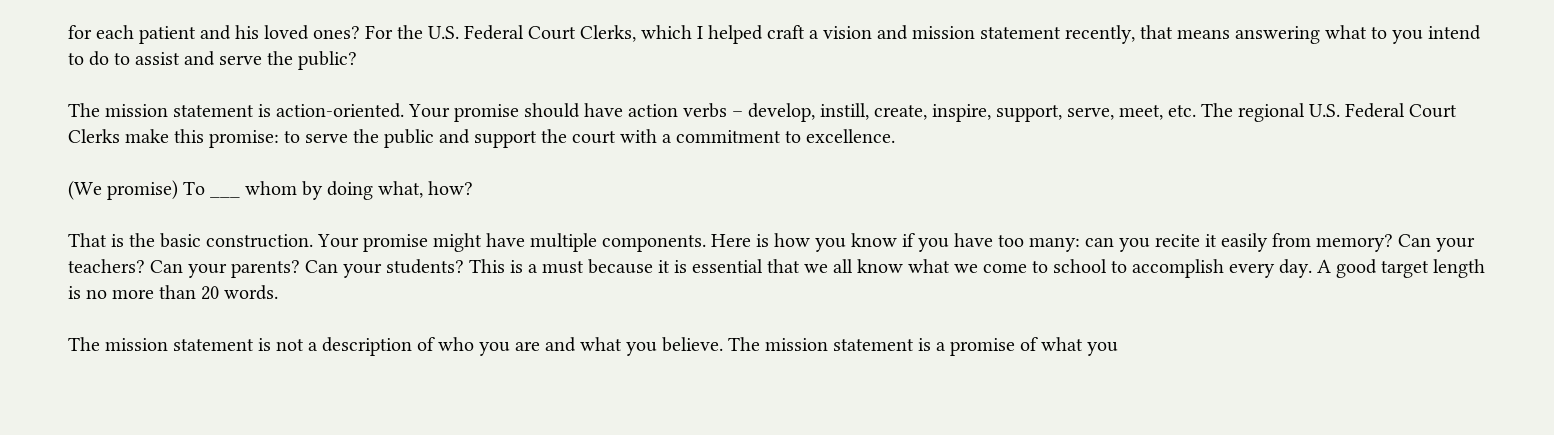for each patient and his loved ones? For the U.S. Federal Court Clerks, which I helped craft a vision and mission statement recently, that means answering what to you intend to do to assist and serve the public?

The mission statement is action-oriented. Your promise should have action verbs – develop, instill, create, inspire, support, serve, meet, etc. The regional U.S. Federal Court Clerks make this promise: to serve the public and support the court with a commitment to excellence.

(We promise) To ___ whom by doing what, how?

That is the basic construction. Your promise might have multiple components. Here is how you know if you have too many: can you recite it easily from memory? Can your teachers? Can your parents? Can your students? This is a must because it is essential that we all know what we come to school to accomplish every day. A good target length is no more than 20 words.

The mission statement is not a description of who you are and what you believe. The mission statement is a promise of what you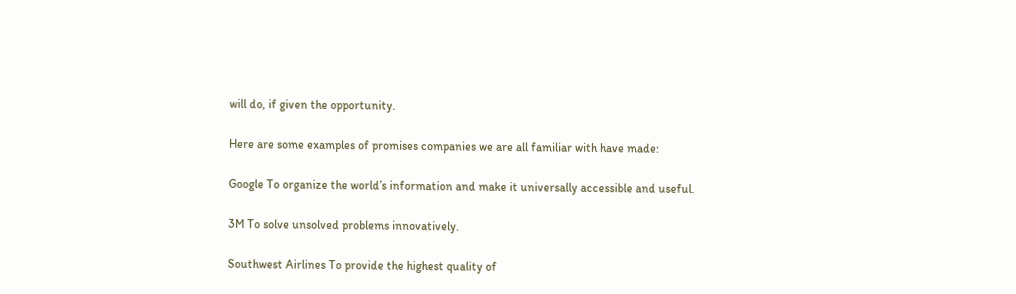will do, if given the opportunity.

Here are some examples of promises companies we are all familiar with have made:

Google To organize the world’s information and make it universally accessible and useful.

3M To solve unsolved problems innovatively.

Southwest Airlines To provide the highest quality of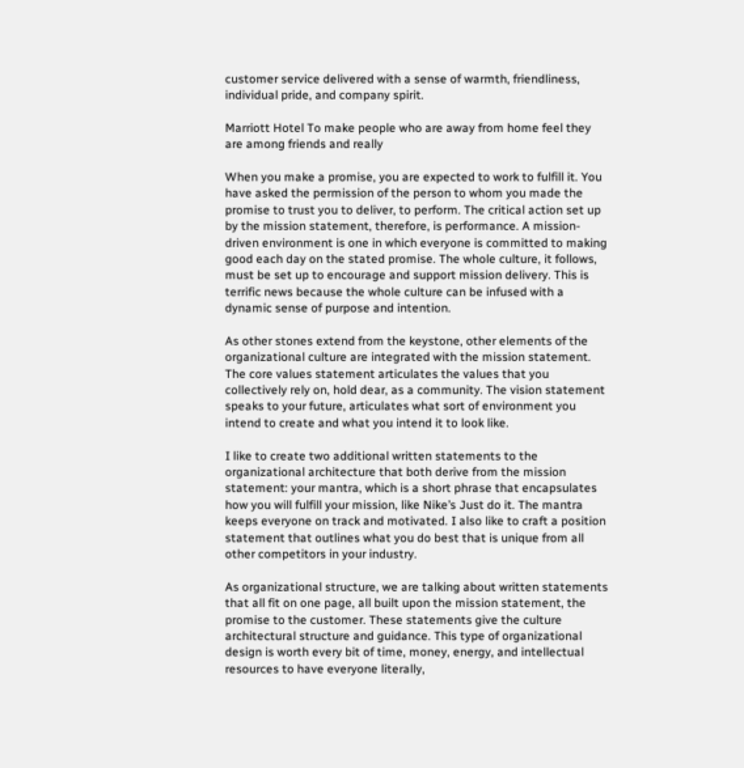customer service delivered with a sense of warmth, friendliness, individual pride, and company spirit.

Marriott Hotel To make people who are away from home feel they are among friends and really

When you make a promise, you are expected to work to fulfill it. You have asked the permission of the person to whom you made the promise to trust you to deliver, to perform. The critical action set up by the mission statement, therefore, is performance. A mission-driven environment is one in which everyone is committed to making good each day on the stated promise. The whole culture, it follows, must be set up to encourage and support mission delivery. This is terrific news because the whole culture can be infused with a dynamic sense of purpose and intention.

As other stones extend from the keystone, other elements of the organizational culture are integrated with the mission statement. The core values statement articulates the values that you collectively rely on, hold dear, as a community. The vision statement speaks to your future, articulates what sort of environment you intend to create and what you intend it to look like.

I like to create two additional written statements to the organizational architecture that both derive from the mission statement: your mantra, which is a short phrase that encapsulates how you will fulfill your mission, like Nike’s Just do it. The mantra keeps everyone on track and motivated. I also like to craft a position statement that outlines what you do best that is unique from all other competitors in your industry.

As organizational structure, we are talking about written statements that all fit on one page, all built upon the mission statement, the promise to the customer. These statements give the culture architectural structure and guidance. This type of organizational design is worth every bit of time, money, energy, and intellectual resources to have everyone literally,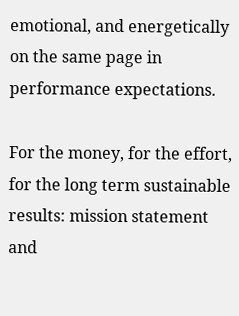emotional, and energetically on the same page in performance expectations.

For the money, for the effort, for the long term sustainable results: mission statement and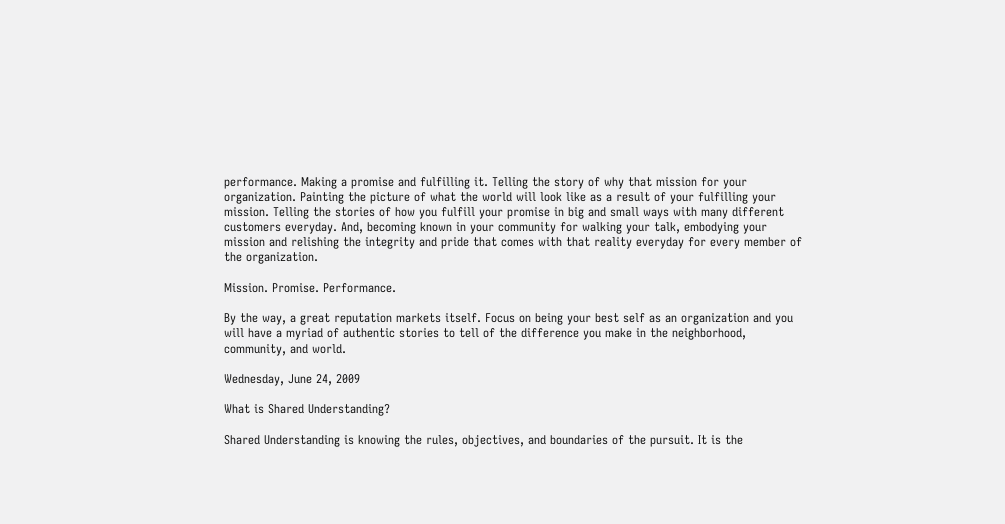performance. Making a promise and fulfilling it. Telling the story of why that mission for your organization. Painting the picture of what the world will look like as a result of your fulfilling your mission. Telling the stories of how you fulfill your promise in big and small ways with many different customers everyday. And, becoming known in your community for walking your talk, embodying your mission and relishing the integrity and pride that comes with that reality everyday for every member of the organization.

Mission. Promise. Performance.

By the way, a great reputation markets itself. Focus on being your best self as an organization and you will have a myriad of authentic stories to tell of the difference you make in the neighborhood, community, and world.

Wednesday, June 24, 2009

What is Shared Understanding?

Shared Understanding is knowing the rules, objectives, and boundaries of the pursuit. It is the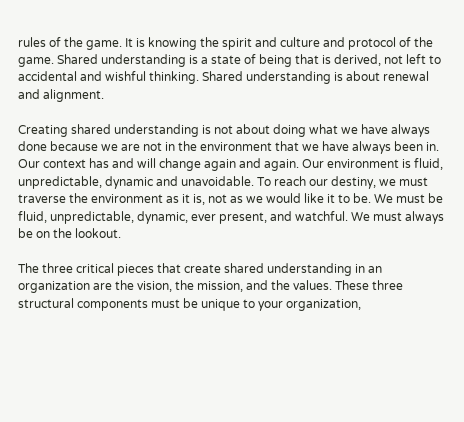rules of the game. It is knowing the spirit and culture and protocol of the game. Shared understanding is a state of being that is derived, not left to accidental and wishful thinking. Shared understanding is about renewal and alignment.

Creating shared understanding is not about doing what we have always done because we are not in the environment that we have always been in. Our context has and will change again and again. Our environment is fluid, unpredictable, dynamic and unavoidable. To reach our destiny, we must traverse the environment as it is, not as we would like it to be. We must be fluid, unpredictable, dynamic, ever present, and watchful. We must always be on the lookout.

The three critical pieces that create shared understanding in an organization are the vision, the mission, and the values. These three structural components must be unique to your organization,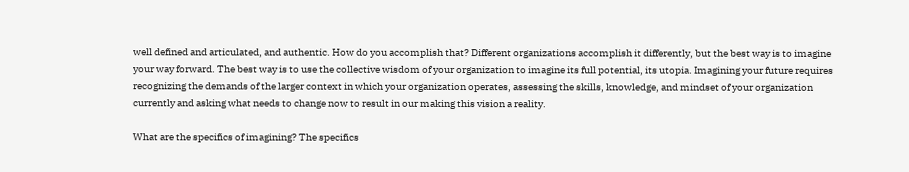well defined and articulated, and authentic. How do you accomplish that? Different organizations accomplish it differently, but the best way is to imagine your way forward. The best way is to use the collective wisdom of your organization to imagine its full potential, its utopia. Imagining your future requires recognizing the demands of the larger context in which your organization operates, assessing the skills, knowledge, and mindset of your organization currently and asking what needs to change now to result in our making this vision a reality.

What are the specifics of imagining? The specifics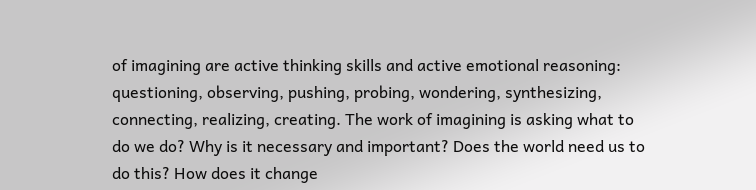of imagining are active thinking skills and active emotional reasoning: questioning, observing, pushing, probing, wondering, synthesizing, connecting, realizing, creating. The work of imagining is asking what to do we do? Why is it necessary and important? Does the world need us to do this? How does it change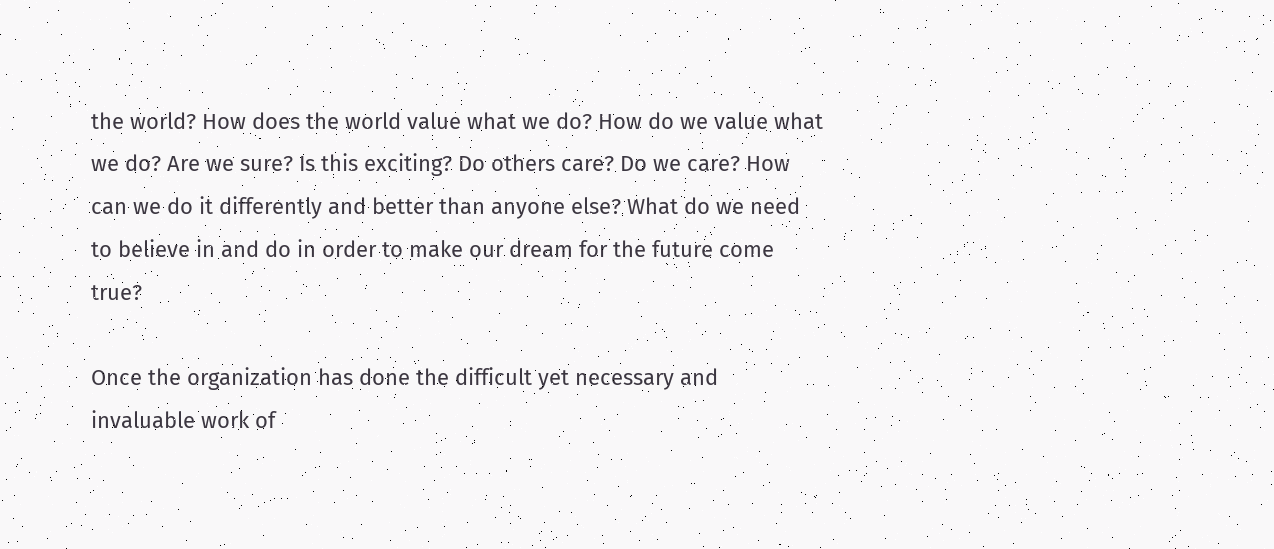the world? How does the world value what we do? How do we value what we do? Are we sure? Is this exciting? Do others care? Do we care? How can we do it differently and better than anyone else? What do we need to believe in and do in order to make our dream for the future come true?

Once the organization has done the difficult yet necessary and invaluable work of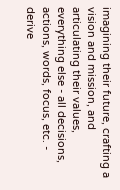imagining their future, crafting a vision and mission, and articulating their values, everything else - all decisions, actions, words, focus, etc. - derive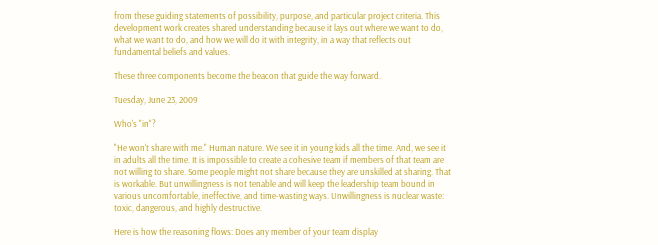from these guiding statements of possibility, purpose, and particular project criteria. This development work creates shared understanding because it lays out where we want to do, what we want to do, and how we will do it with integrity, in a way that reflects out fundamental beliefs and values.

These three components become the beacon that guide the way forward.

Tuesday, June 23, 2009

Who's "in"?

"He won't share with me." Human nature. We see it in young kids all the time. And, we see it in adults all the time. It is impossible to create a cohesive team if members of that team are not willing to share. Some people might not share because they are unskilled at sharing. That is workable. But unwillingness is not tenable and will keep the leadership team bound in various uncomfortable, ineffective, and time-wasting ways. Unwillingness is nuclear waste: toxic, dangerous, and highly destructive.

Here is how the reasoning flows: Does any member of your team display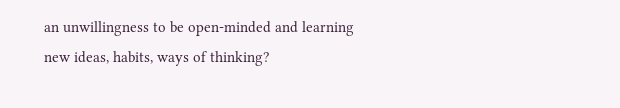an unwillingness to be open-minded and learning new ideas, habits, ways of thinking?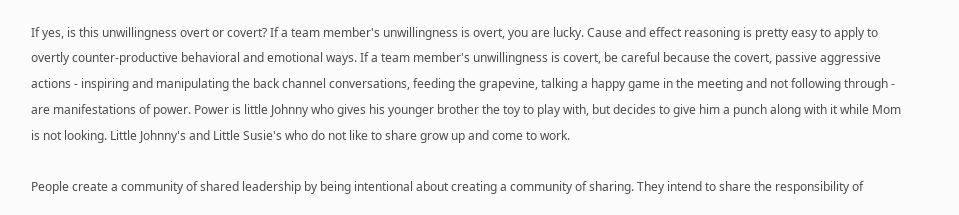If yes, is this unwillingness overt or covert? If a team member's unwillingness is overt, you are lucky. Cause and effect reasoning is pretty easy to apply to overtly counter-productive behavioral and emotional ways. If a team member's unwillingness is covert, be careful because the covert, passive aggressive actions - inspiring and manipulating the back channel conversations, feeding the grapevine, talking a happy game in the meeting and not following through - are manifestations of power. Power is little Johnny who gives his younger brother the toy to play with, but decides to give him a punch along with it while Mom is not looking. Little Johnny's and Little Susie's who do not like to share grow up and come to work.

People create a community of shared leadership by being intentional about creating a community of sharing. They intend to share the responsibility of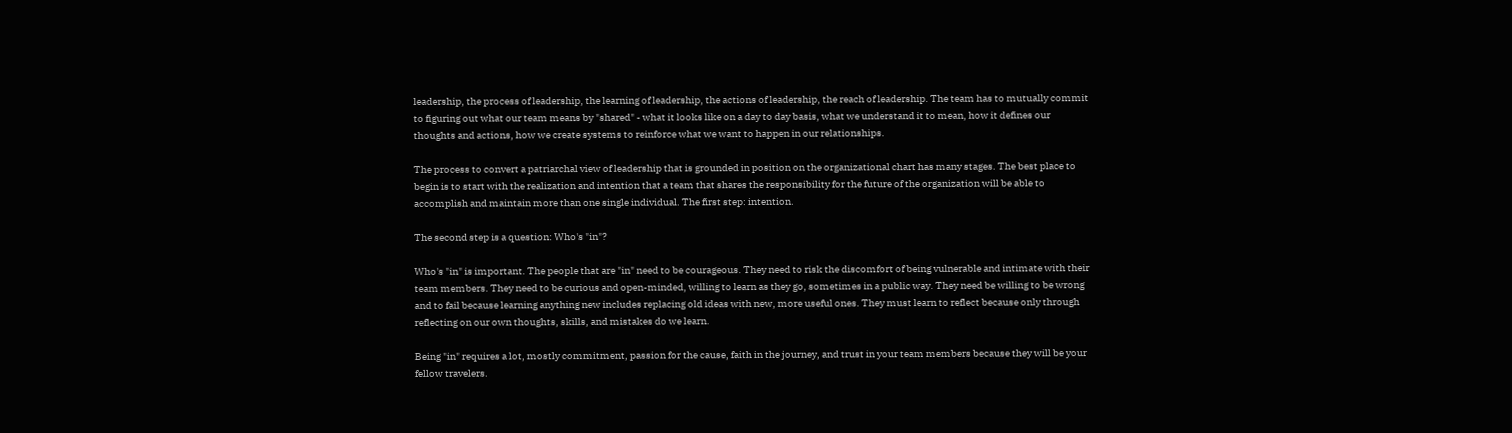leadership, the process of leadership, the learning of leadership, the actions of leadership, the reach of leadership. The team has to mutually commit to figuring out what our team means by "shared" - what it looks like on a day to day basis, what we understand it to mean, how it defines our thoughts and actions, how we create systems to reinforce what we want to happen in our relationships.

The process to convert a patriarchal view of leadership that is grounded in position on the organizational chart has many stages. The best place to begin is to start with the realization and intention that a team that shares the responsibility for the future of the organization will be able to accomplish and maintain more than one single individual. The first step: intention.

The second step is a question: Who's "in"?

Who's "in" is important. The people that are "in" need to be courageous. They need to risk the discomfort of being vulnerable and intimate with their team members. They need to be curious and open-minded, willing to learn as they go, sometimes in a public way. They need be willing to be wrong and to fail because learning anything new includes replacing old ideas with new, more useful ones. They must learn to reflect because only through reflecting on our own thoughts, skills, and mistakes do we learn.

Being "in" requires a lot, mostly commitment, passion for the cause, faith in the journey, and trust in your team members because they will be your fellow travelers.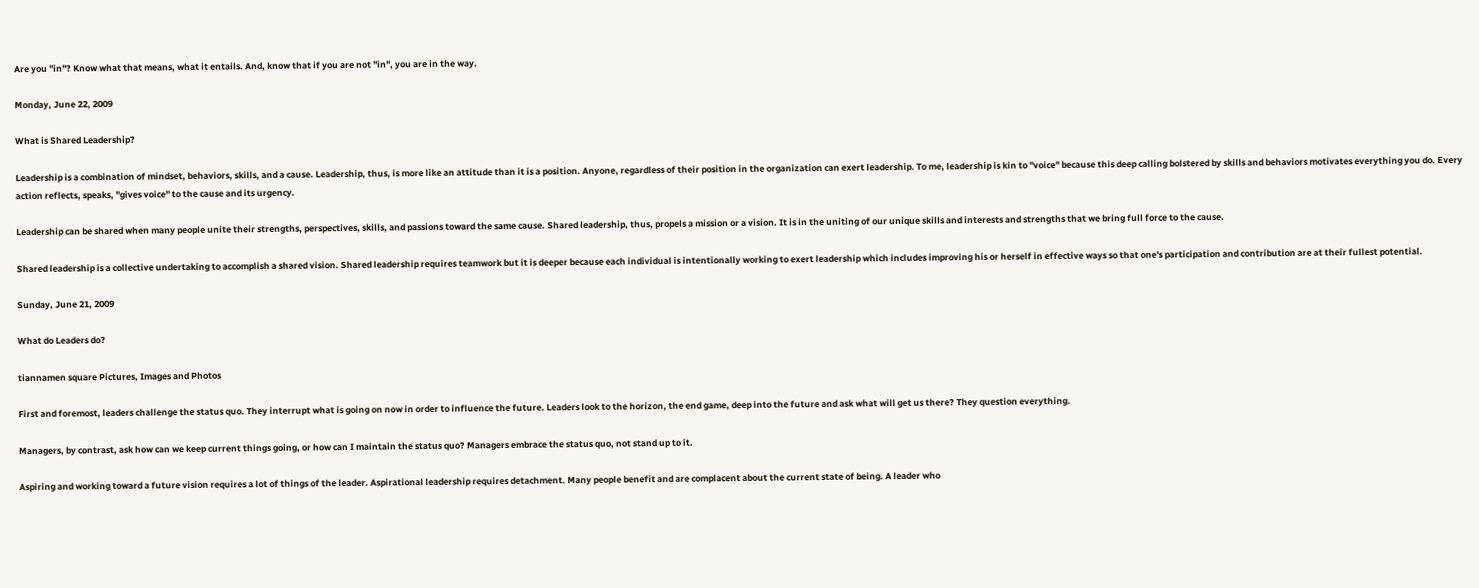Are you "in"? Know what that means, what it entails. And, know that if you are not "in", you are in the way.

Monday, June 22, 2009

What is Shared Leadership?

Leadership is a combination of mindset, behaviors, skills, and a cause. Leadership, thus, is more like an attitude than it is a position. Anyone, regardless of their position in the organization can exert leadership. To me, leadership is kin to "voice" because this deep calling bolstered by skills and behaviors motivates everything you do. Every action reflects, speaks, "gives voice" to the cause and its urgency.

Leadership can be shared when many people unite their strengths, perspectives, skills, and passions toward the same cause. Shared leadership, thus, propels a mission or a vision. It is in the uniting of our unique skills and interests and strengths that we bring full force to the cause.

Shared leadership is a collective undertaking to accomplish a shared vision. Shared leadership requires teamwork but it is deeper because each individual is intentionally working to exert leadership which includes improving his or herself in effective ways so that one's participation and contribution are at their fullest potential.

Sunday, June 21, 2009

What do Leaders do?

tiannamen square Pictures, Images and Photos

First and foremost, leaders challenge the status quo. They interrupt what is going on now in order to influence the future. Leaders look to the horizon, the end game, deep into the future and ask what will get us there? They question everything.

Managers, by contrast, ask how can we keep current things going, or how can I maintain the status quo? Managers embrace the status quo, not stand up to it.

Aspiring and working toward a future vision requires a lot of things of the leader. Aspirational leadership requires detachment. Many people benefit and are complacent about the current state of being. A leader who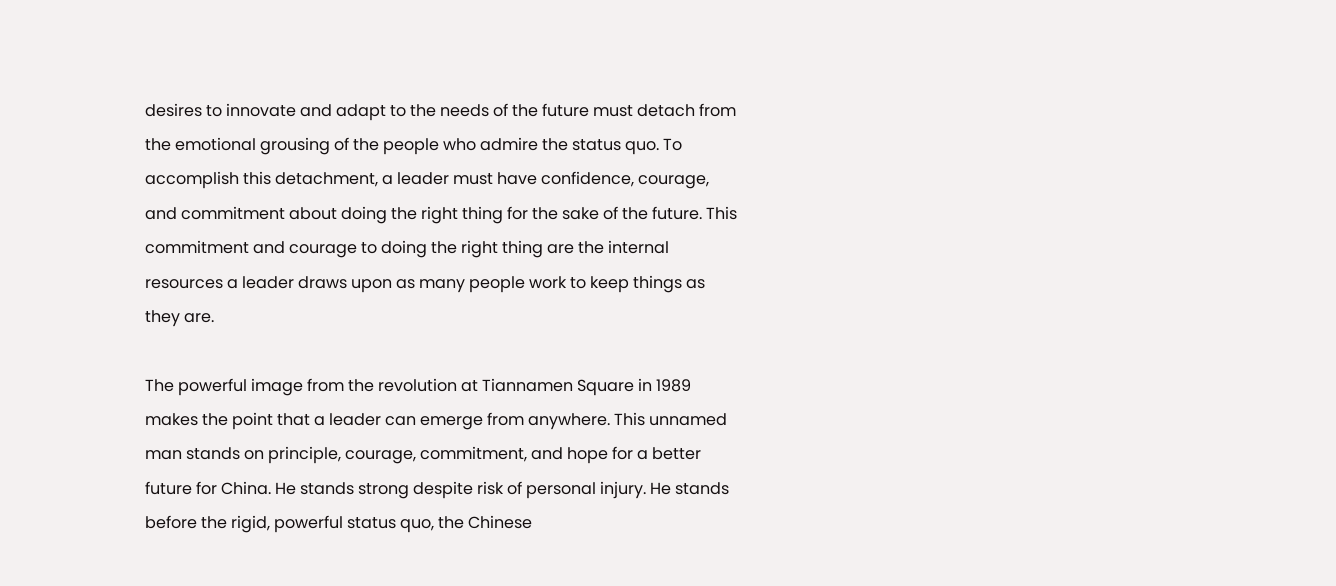desires to innovate and adapt to the needs of the future must detach from the emotional grousing of the people who admire the status quo. To accomplish this detachment, a leader must have confidence, courage, and commitment about doing the right thing for the sake of the future. This commitment and courage to doing the right thing are the internal resources a leader draws upon as many people work to keep things as they are.

The powerful image from the revolution at Tiannamen Square in 1989 makes the point that a leader can emerge from anywhere. This unnamed man stands on principle, courage, commitment, and hope for a better future for China. He stands strong despite risk of personal injury. He stands before the rigid, powerful status quo, the Chinese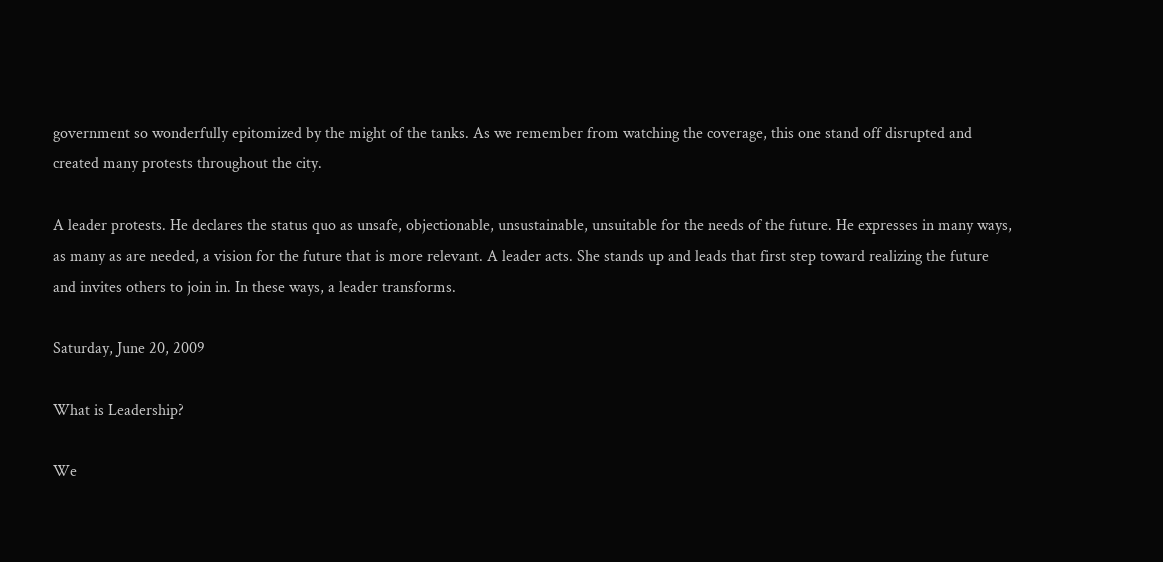government so wonderfully epitomized by the might of the tanks. As we remember from watching the coverage, this one stand off disrupted and created many protests throughout the city.

A leader protests. He declares the status quo as unsafe, objectionable, unsustainable, unsuitable for the needs of the future. He expresses in many ways, as many as are needed, a vision for the future that is more relevant. A leader acts. She stands up and leads that first step toward realizing the future and invites others to join in. In these ways, a leader transforms.

Saturday, June 20, 2009

What is Leadership?

We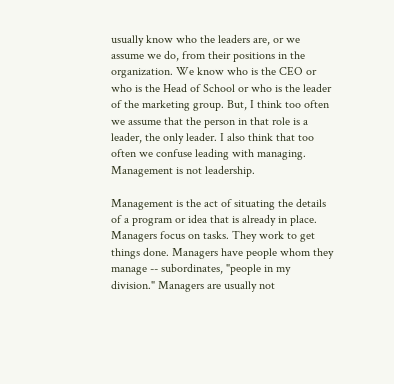usually know who the leaders are, or we assume we do, from their positions in the organization. We know who is the CEO or who is the Head of School or who is the leader of the marketing group. But, I think too often we assume that the person in that role is a leader, the only leader. I also think that too often we confuse leading with managing. Management is not leadership.

Management is the act of situating the details of a program or idea that is already in place. Managers focus on tasks. They work to get things done. Managers have people whom they manage -- subordinates, "people in my division." Managers are usually not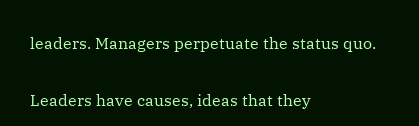leaders. Managers perpetuate the status quo.

Leaders have causes, ideas that they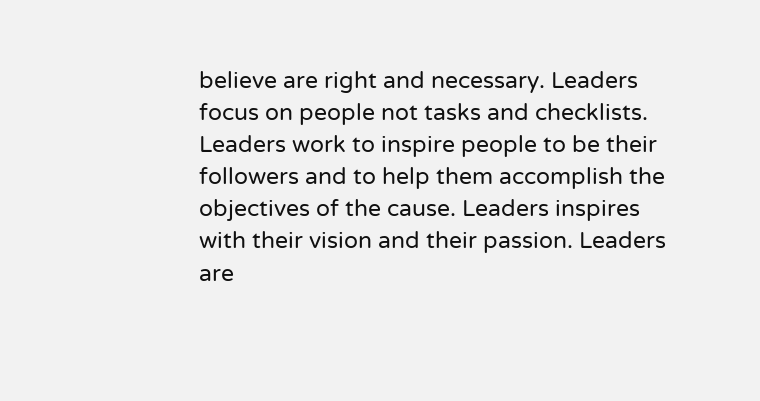believe are right and necessary. Leaders focus on people not tasks and checklists. Leaders work to inspire people to be their followers and to help them accomplish the objectives of the cause. Leaders inspires with their vision and their passion. Leaders are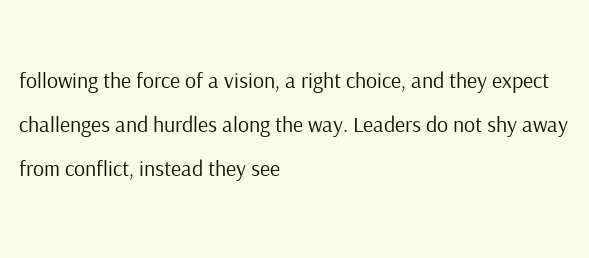following the force of a vision, a right choice, and they expect challenges and hurdles along the way. Leaders do not shy away from conflict, instead they see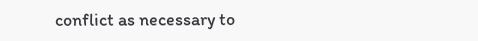conflict as necessary to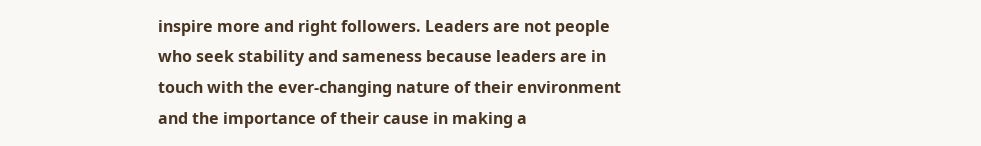inspire more and right followers. Leaders are not people who seek stability and sameness because leaders are in touch with the ever-changing nature of their environment and the importance of their cause in making a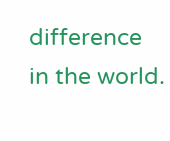difference in the world.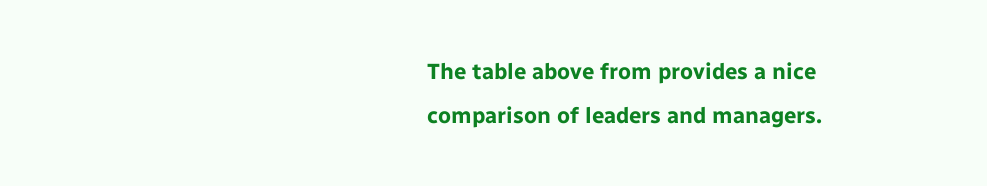The table above from provides a nice comparison of leaders and managers.